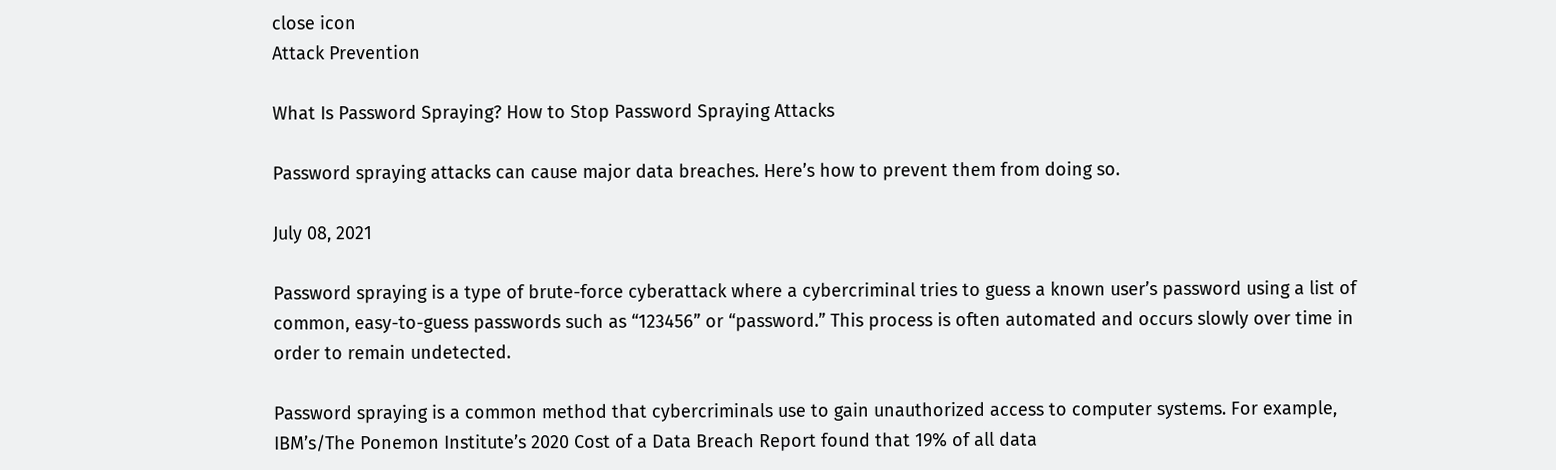close icon
Attack Prevention

What Is Password Spraying? How to Stop Password Spraying Attacks

Password spraying attacks can cause major data breaches. Here’s how to prevent them from doing so.

July 08, 2021

Password spraying is a type of brute-force cyberattack where a cybercriminal tries to guess a known user’s password using a list of common, easy-to-guess passwords such as “123456” or “password.” This process is often automated and occurs slowly over time in order to remain undetected.

Password spraying is a common method that cybercriminals use to gain unauthorized access to computer systems. For example, IBM’s/The Ponemon Institute’s 2020 Cost of a Data Breach Report found that 19% of all data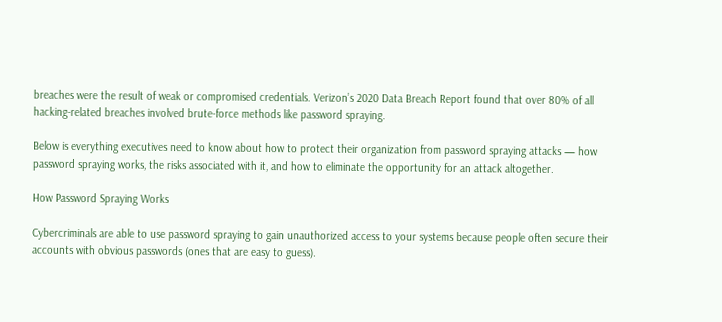breaches were the result of weak or compromised credentials. Verizon’s 2020 Data Breach Report found that over 80% of all hacking-related breaches involved brute-force methods like password spraying.

Below is everything executives need to know about how to protect their organization from password spraying attacks — how password spraying works, the risks associated with it, and how to eliminate the opportunity for an attack altogether.

How Password Spraying Works

Cybercriminals are able to use password spraying to gain unauthorized access to your systems because people often secure their accounts with obvious passwords (ones that are easy to guess).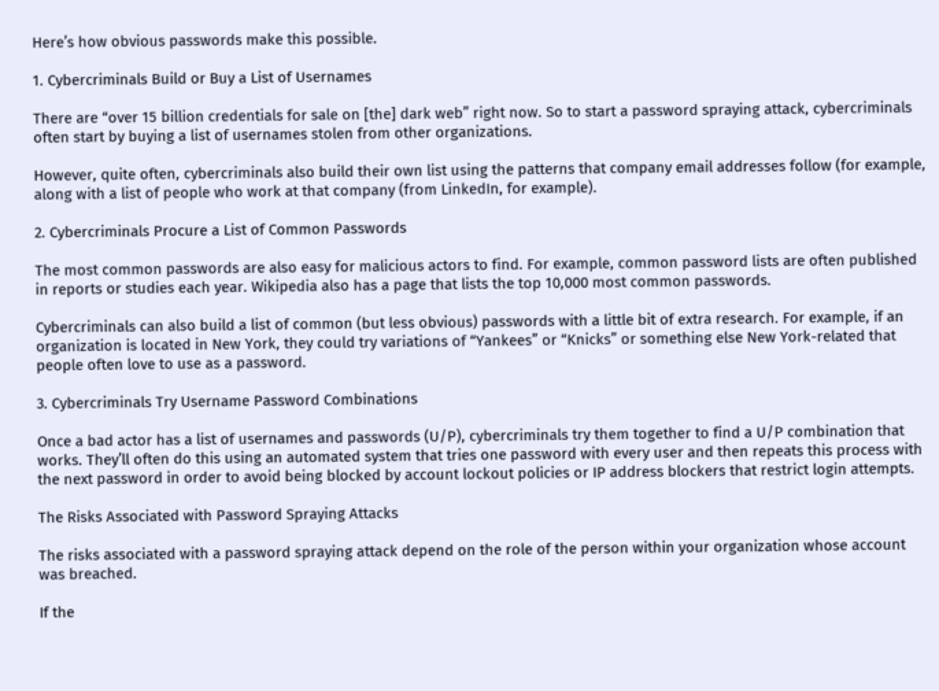Here’s how obvious passwords make this possible.

1. Cybercriminals Build or Buy a List of Usernames

There are “over 15 billion credentials for sale on [the] dark web” right now. So to start a password spraying attack, cybercriminals often start by buying a list of usernames stolen from other organizations.

However, quite often, cybercriminals also build their own list using the patterns that company email addresses follow (for example, along with a list of people who work at that company (from LinkedIn, for example).

2. Cybercriminals Procure a List of Common Passwords

The most common passwords are also easy for malicious actors to find. For example, common password lists are often published in reports or studies each year. Wikipedia also has a page that lists the top 10,000 most common passwords.

Cybercriminals can also build a list of common (but less obvious) passwords with a little bit of extra research. For example, if an organization is located in New York, they could try variations of “Yankees” or “Knicks” or something else New York-related that people often love to use as a password.

3. Cybercriminals Try Username Password Combinations

Once a bad actor has a list of usernames and passwords (U/P), cybercriminals try them together to find a U/P combination that works. They’ll often do this using an automated system that tries one password with every user and then repeats this process with the next password in order to avoid being blocked by account lockout policies or IP address blockers that restrict login attempts.

The Risks Associated with Password Spraying Attacks

The risks associated with a password spraying attack depend on the role of the person within your organization whose account was breached.

If the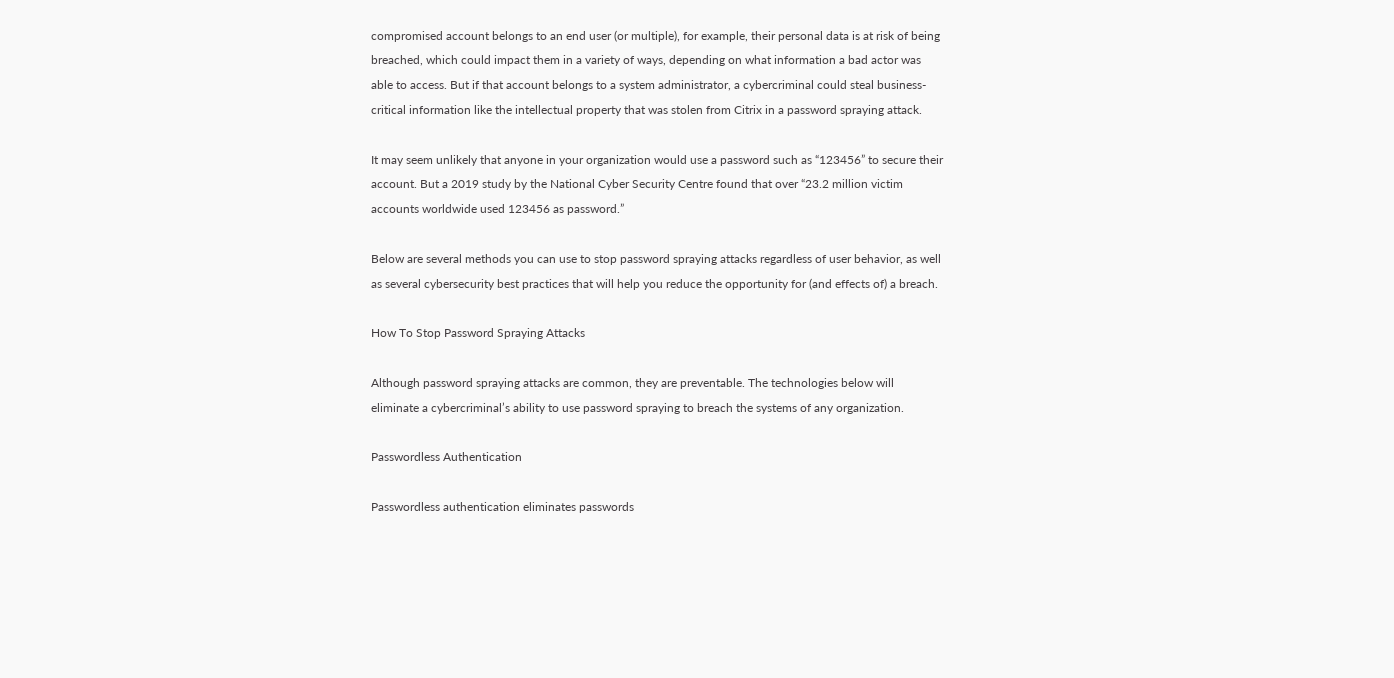compromised account belongs to an end user (or multiple), for example, their personal data is at risk of being breached, which could impact them in a variety of ways, depending on what information a bad actor was able to access. But if that account belongs to a system administrator, a cybercriminal could steal business-critical information like the intellectual property that was stolen from Citrix in a password spraying attack.

It may seem unlikely that anyone in your organization would use a password such as “123456” to secure their account. But a 2019 study by the National Cyber Security Centre found that over “23.2 million victim accounts worldwide used 123456 as password.”

Below are several methods you can use to stop password spraying attacks regardless of user behavior, as well as several cybersecurity best practices that will help you reduce the opportunity for (and effects of) a breach.

How To Stop Password Spraying Attacks

Although password spraying attacks are common, they are preventable. The technologies below will eliminate a cybercriminal’s ability to use password spraying to breach the systems of any organization.

Passwordless Authentication

Passwordless authentication eliminates passwords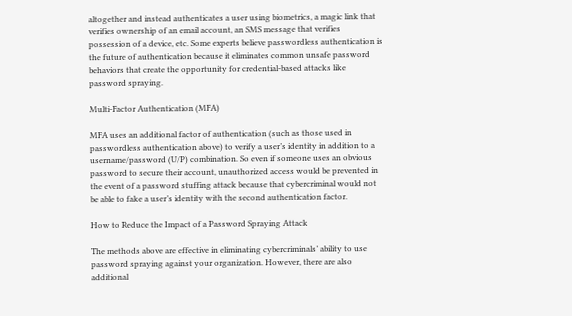altogether and instead authenticates a user using biometrics, a magic link that verifies ownership of an email account, an SMS message that verifies possession of a device, etc. Some experts believe passwordless authentication is the future of authentication because it eliminates common unsafe password behaviors that create the opportunity for credential-based attacks like password spraying.

Multi-Factor Authentication (MFA)

MFA uses an additional factor of authentication (such as those used in passwordless authentication above) to verify a user’s identity in addition to a username/password (U/P) combination. So even if someone uses an obvious password to secure their account, unauthorized access would be prevented in the event of a password stuffing attack because that cybercriminal would not be able to fake a user’s identity with the second authentication factor.

How to Reduce the Impact of a Password Spraying Attack

The methods above are effective in eliminating cybercriminals’ ability to use password spraying against your organization. However, there are also additional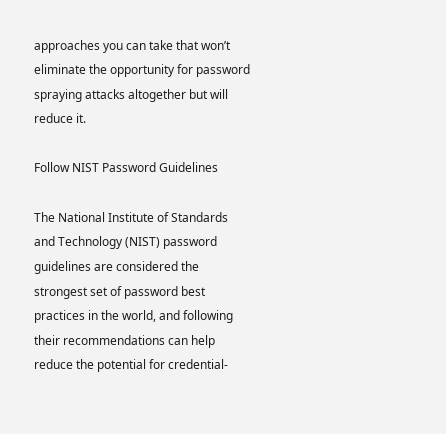approaches you can take that won’t eliminate the opportunity for password spraying attacks altogether but will reduce it.

Follow NIST Password Guidelines

The National Institute of Standards and Technology (NIST) password guidelines are considered the strongest set of password best practices in the world, and following their recommendations can help reduce the potential for credential-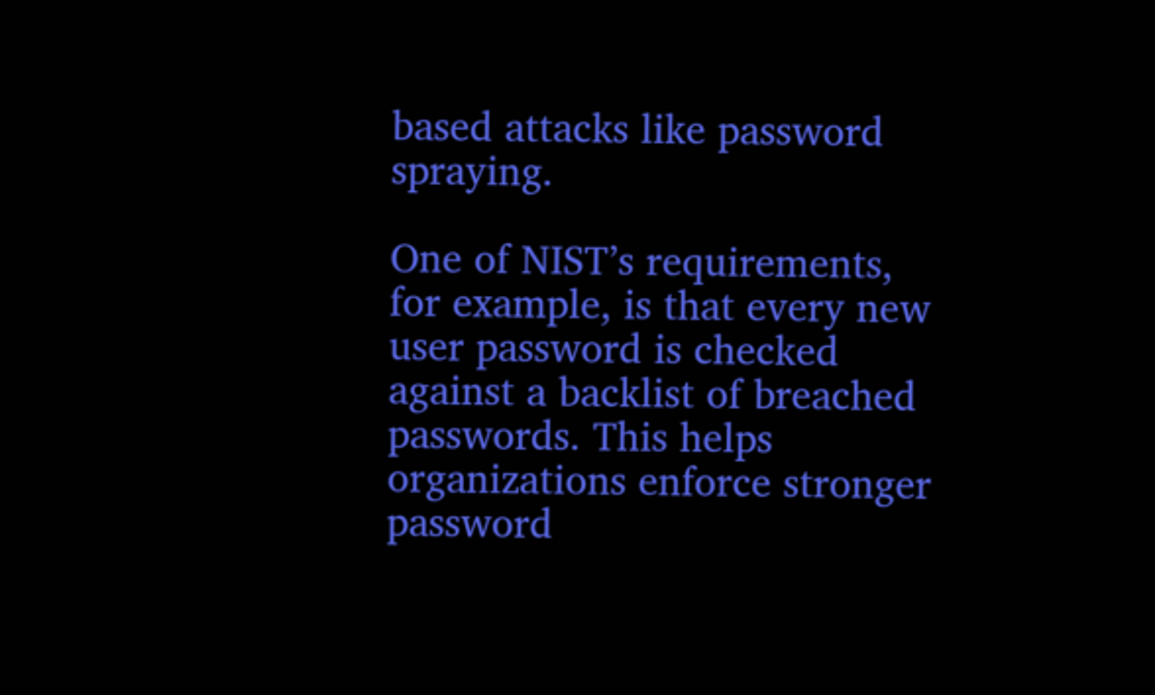based attacks like password spraying.

One of NIST’s requirements, for example, is that every new user password is checked against a backlist of breached passwords. This helps organizations enforce stronger password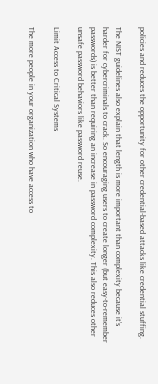policies and reduces the opportunity for other credential-based attacks like credential stuffing.

The NIST guidelines also explain that length is more important than complexity because it’s harder for cybercriminals to crack. So encouraging users to create longer (but easy-to-remember passwords) is better than requiring an increase in password complexity. This also reduces other unsafe password behaviors like password reuse.

Limit Access to Critical Systems

The more people in your organization who have access to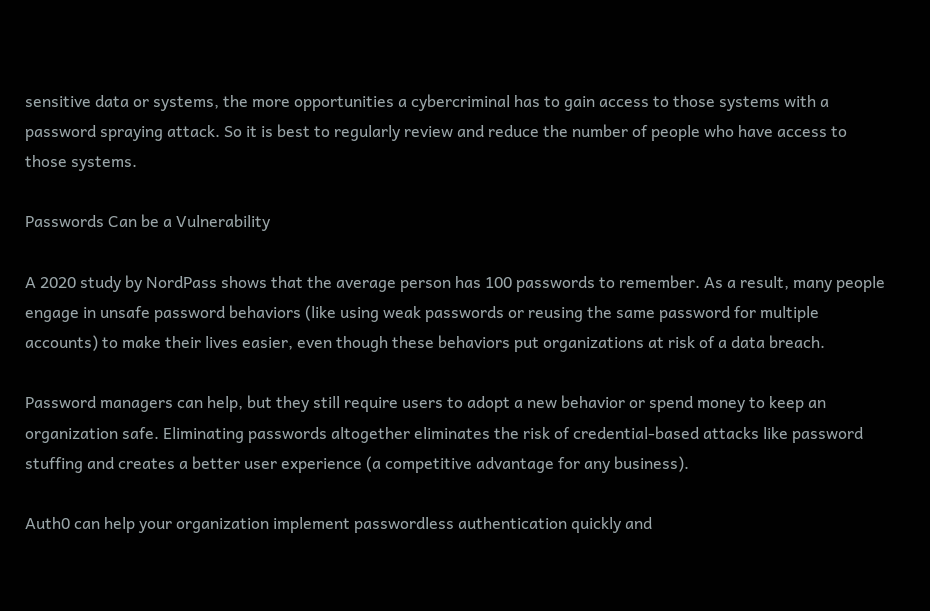sensitive data or systems, the more opportunities a cybercriminal has to gain access to those systems with a password spraying attack. So it is best to regularly review and reduce the number of people who have access to those systems.

Passwords Can be a Vulnerability

A 2020 study by NordPass shows that the average person has 100 passwords to remember. As a result, many people engage in unsafe password behaviors (like using weak passwords or reusing the same password for multiple accounts) to make their lives easier, even though these behaviors put organizations at risk of a data breach.

Password managers can help, but they still require users to adopt a new behavior or spend money to keep an organization safe. Eliminating passwords altogether eliminates the risk of credential-based attacks like password stuffing and creates a better user experience (a competitive advantage for any business).

Auth0 can help your organization implement passwordless authentication quickly and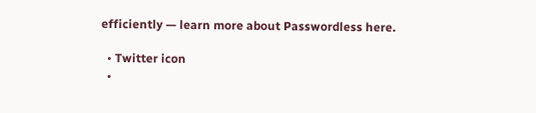efficiently — learn more about Passwordless here.

  • Twitter icon
  •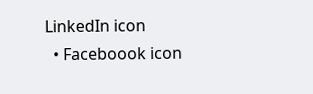LinkedIn icon
  • Faceboook icon